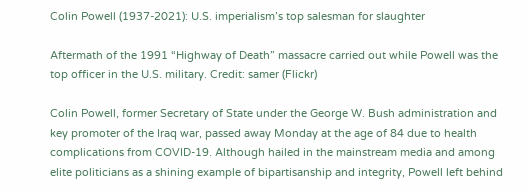Colin Powell (1937-2021): U.S. imperialism’s top salesman for slaughter

Aftermath of the 1991 “Highway of Death” massacre carried out while Powell was the top officer in the U.S. military. Credit: samer (Flickr)

Colin Powell, former Secretary of State under the George W. Bush administration and key promoter of the Iraq war, passed away Monday at the age of 84 due to health complications from COVID-19. Although hailed in the mainstream media and among elite politicians as a shining example of bipartisanship and integrity, Powell left behind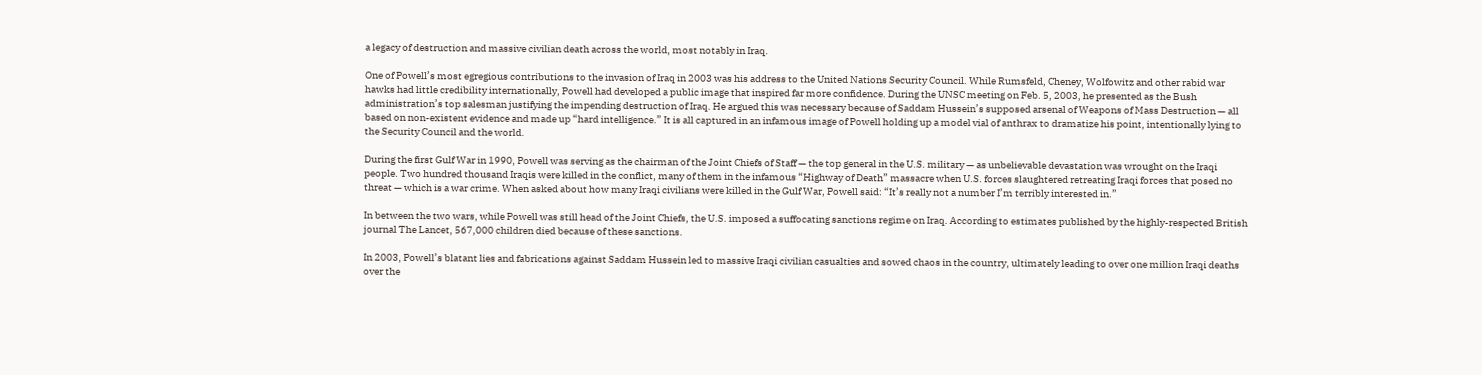a legacy of destruction and massive civilian death across the world, most notably in Iraq.

One of Powell’s most egregious contributions to the invasion of Iraq in 2003 was his address to the United Nations Security Council. While Rumsfeld, Cheney, Wolfowitz and other rabid war hawks had little credibility internationally, Powell had developed a public image that inspired far more confidence. During the UNSC meeting on Feb. 5, 2003, he presented as the Bush administration’s top salesman justifying the impending destruction of Iraq. He argued this was necessary because of Saddam Hussein’s supposed arsenal of Weapons of Mass Destruction — all based on non-existent evidence and made up “hard intelligence.” It is all captured in an infamous image of Powell holding up a model vial of anthrax to dramatize his point, intentionally lying to the Security Council and the world.

During the first Gulf War in 1990, Powell was serving as the chairman of the Joint Chiefs of Staff — the top general in the U.S. military — as unbelievable devastation was wrought on the Iraqi people. Two hundred thousand Iraqis were killed in the conflict, many of them in the infamous “Highway of Death” massacre when U.S. forces slaughtered retreating Iraqi forces that posed no threat — which is a war crime. When asked about how many Iraqi civilians were killed in the Gulf War, Powell said: “It’s really not a number I’m terribly interested in.”

In between the two wars, while Powell was still head of the Joint Chiefs, the U.S. imposed a suffocating sanctions regime on Iraq. According to estimates published by the highly-respected British journal The Lancet, 567,000 children died because of these sanctions.

In 2003, Powell’s blatant lies and fabrications against Saddam Hussein led to massive Iraqi civilian casualties and sowed chaos in the country, ultimately leading to over one million Iraqi deaths over the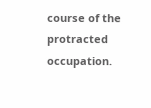course of the protracted occupation.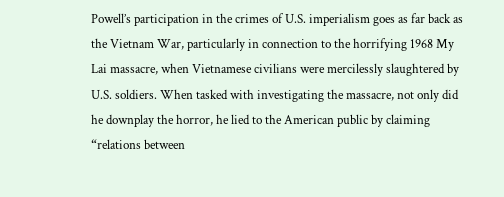Powell’s participation in the crimes of U.S. imperialism goes as far back as the Vietnam War, particularly in connection to the horrifying 1968 My Lai massacre, when Vietnamese civilians were mercilessly slaughtered by U.S. soldiers. When tasked with investigating the massacre, not only did he downplay the horror, he lied to the American public by claiming “relations between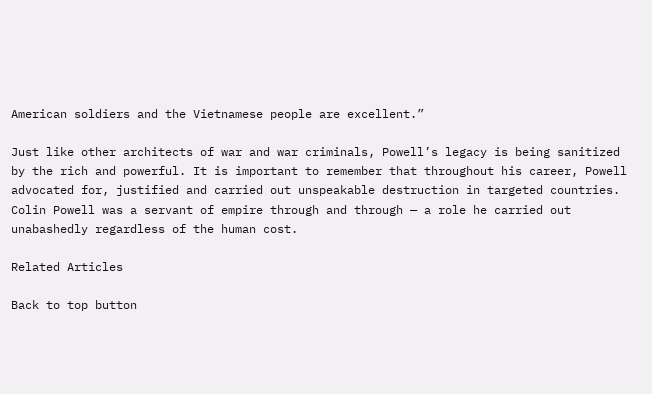American soldiers and the Vietnamese people are excellent.”

Just like other architects of war and war criminals, Powell’s legacy is being sanitized by the rich and powerful. It is important to remember that throughout his career, Powell advocated for, justified and carried out unspeakable destruction in targeted countries. Colin Powell was a servant of empire through and through — a role he carried out unabashedly regardless of the human cost.

Related Articles

Back to top button